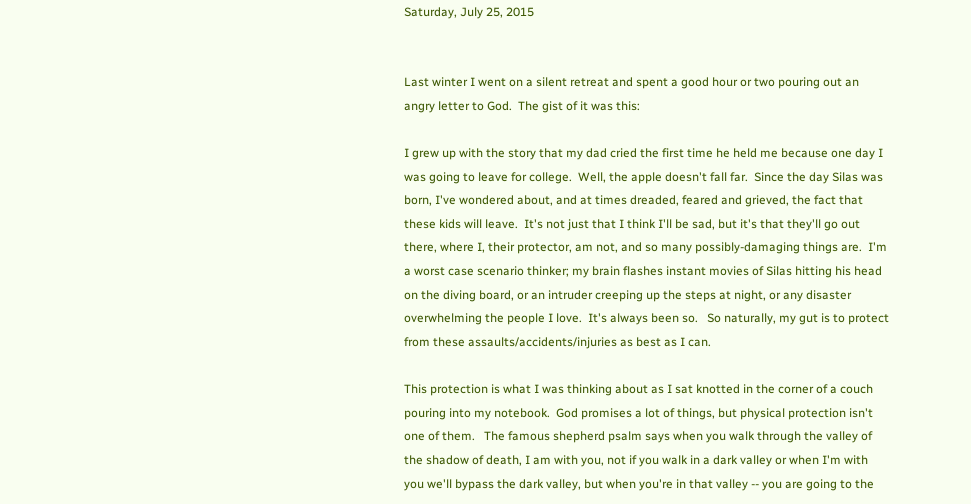Saturday, July 25, 2015


Last winter I went on a silent retreat and spent a good hour or two pouring out an angry letter to God.  The gist of it was this:

I grew up with the story that my dad cried the first time he held me because one day I was going to leave for college.  Well, the apple doesn't fall far.  Since the day Silas was born, I've wondered about, and at times dreaded, feared and grieved, the fact that these kids will leave.  It's not just that I think I'll be sad, but it's that they'll go out there, where I, their protector, am not, and so many possibly-damaging things are.  I'm a worst case scenario thinker; my brain flashes instant movies of Silas hitting his head on the diving board, or an intruder creeping up the steps at night, or any disaster overwhelming the people I love.  It's always been so.   So naturally, my gut is to protect from these assaults/accidents/injuries as best as I can.

This protection is what I was thinking about as I sat knotted in the corner of a couch pouring into my notebook.  God promises a lot of things, but physical protection isn't one of them.   The famous shepherd psalm says when you walk through the valley of the shadow of death, I am with you, not if you walk in a dark valley or when I'm with you we'll bypass the dark valley, but when you're in that valley -- you are going to the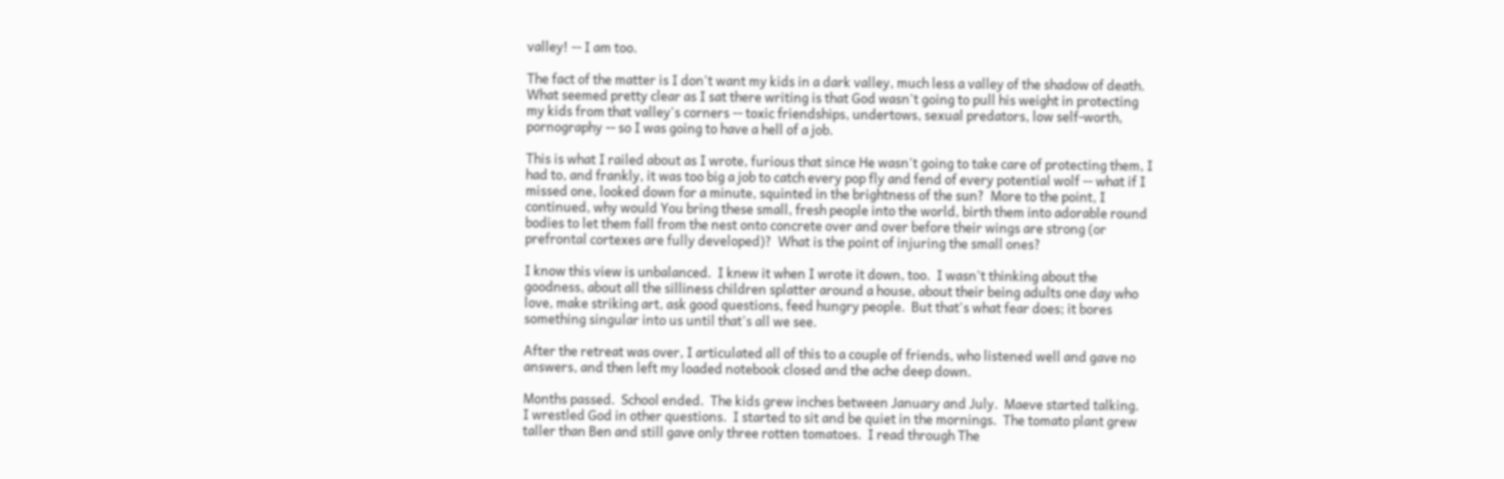valley! -- I am too.

The fact of the matter is I don't want my kids in a dark valley, much less a valley of the shadow of death.  What seemed pretty clear as I sat there writing is that God wasn't going to pull his weight in protecting my kids from that valley's corners -- toxic friendships, undertows, sexual predators, low self-worth, pornography -- so I was going to have a hell of a job.

This is what I railed about as I wrote, furious that since He wasn't going to take care of protecting them, I had to, and frankly, it was too big a job to catch every pop fly and fend of every potential wolf -- what if I missed one, looked down for a minute, squinted in the brightness of the sun?  More to the point, I continued, why would You bring these small, fresh people into the world, birth them into adorable round bodies to let them fall from the nest onto concrete over and over before their wings are strong (or prefrontal cortexes are fully developed)?  What is the point of injuring the small ones?

I know this view is unbalanced.  I knew it when I wrote it down, too.  I wasn't thinking about the goodness, about all the silliness children splatter around a house, about their being adults one day who love, make striking art, ask good questions, feed hungry people.  But that's what fear does; it bores something singular into us until that's all we see.

After the retreat was over, I articulated all of this to a couple of friends, who listened well and gave no answers, and then left my loaded notebook closed and the ache deep down.

Months passed.  School ended.  The kids grew inches between January and July.  Maeve started talking.  I wrestled God in other questions.  I started to sit and be quiet in the mornings.  The tomato plant grew taller than Ben and still gave only three rotten tomatoes.  I read through The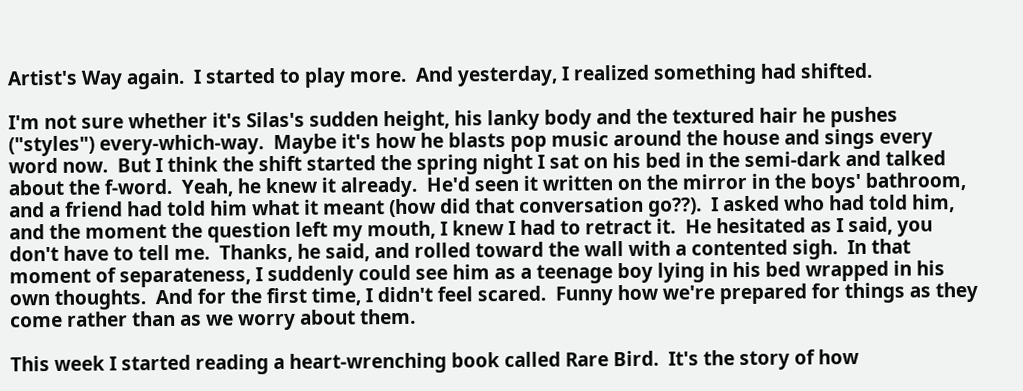Artist's Way again.  I started to play more.  And yesterday, I realized something had shifted.

I'm not sure whether it's Silas's sudden height, his lanky body and the textured hair he pushes ("styles") every-which-way.  Maybe it's how he blasts pop music around the house and sings every word now.  But I think the shift started the spring night I sat on his bed in the semi-dark and talked about the f-word.  Yeah, he knew it already.  He'd seen it written on the mirror in the boys' bathroom, and a friend had told him what it meant (how did that conversation go??).  I asked who had told him, and the moment the question left my mouth, I knew I had to retract it.  He hesitated as I said, you don't have to tell me.  Thanks, he said, and rolled toward the wall with a contented sigh.  In that moment of separateness, I suddenly could see him as a teenage boy lying in his bed wrapped in his own thoughts.  And for the first time, I didn't feel scared.  Funny how we're prepared for things as they come rather than as we worry about them.

This week I started reading a heart-wrenching book called Rare Bird.  It's the story of how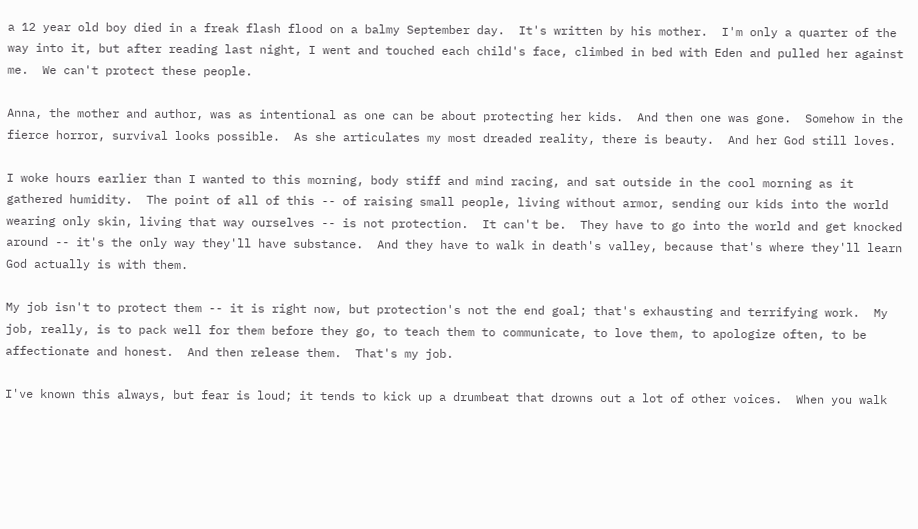a 12 year old boy died in a freak flash flood on a balmy September day.  It's written by his mother.  I'm only a quarter of the way into it, but after reading last night, I went and touched each child's face, climbed in bed with Eden and pulled her against me.  We can't protect these people.

Anna, the mother and author, was as intentional as one can be about protecting her kids.  And then one was gone.  Somehow in the fierce horror, survival looks possible.  As she articulates my most dreaded reality, there is beauty.  And her God still loves.

I woke hours earlier than I wanted to this morning, body stiff and mind racing, and sat outside in the cool morning as it gathered humidity.  The point of all of this -- of raising small people, living without armor, sending our kids into the world wearing only skin, living that way ourselves -- is not protection.  It can't be.  They have to go into the world and get knocked around -- it's the only way they'll have substance.  And they have to walk in death's valley, because that's where they'll learn God actually is with them.

My job isn't to protect them -- it is right now, but protection's not the end goal; that's exhausting and terrifying work.  My job, really, is to pack well for them before they go, to teach them to communicate, to love them, to apologize often, to be affectionate and honest.  And then release them.  That's my job.

I've known this always, but fear is loud; it tends to kick up a drumbeat that drowns out a lot of other voices.  When you walk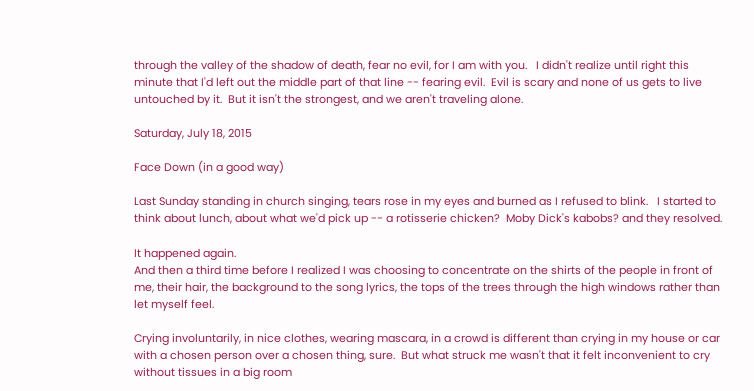through the valley of the shadow of death, fear no evil, for I am with you.   I didn't realize until right this minute that I'd left out the middle part of that line -- fearing evil.  Evil is scary and none of us gets to live untouched by it.  But it isn't the strongest, and we aren't traveling alone.

Saturday, July 18, 2015

Face Down (in a good way)

Last Sunday standing in church singing, tears rose in my eyes and burned as I refused to blink.   I started to think about lunch, about what we'd pick up -- a rotisserie chicken?  Moby Dick's kabobs? and they resolved.

It happened again.
And then a third time before I realized I was choosing to concentrate on the shirts of the people in front of me, their hair, the background to the song lyrics, the tops of the trees through the high windows rather than let myself feel.

Crying involuntarily, in nice clothes, wearing mascara, in a crowd is different than crying in my house or car with a chosen person over a chosen thing, sure.  But what struck me wasn't that it felt inconvenient to cry without tissues in a big room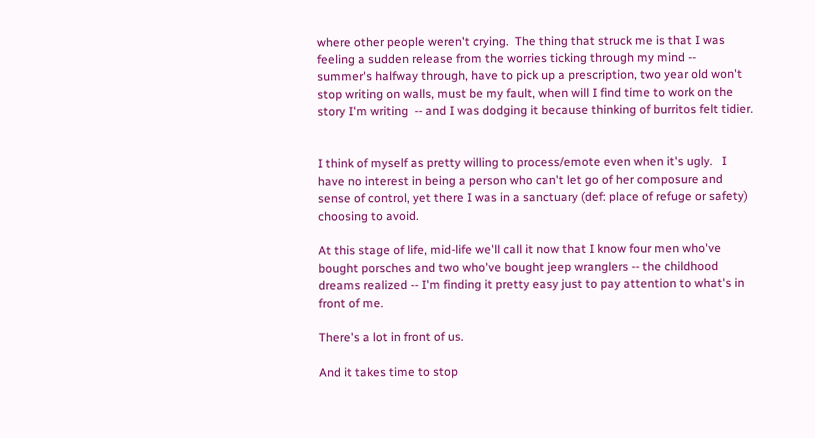where other people weren't crying.  The thing that struck me is that I was feeling a sudden release from the worries ticking through my mind -- summer's halfway through, have to pick up a prescription, two year old won't stop writing on walls, must be my fault, when will I find time to work on the story I'm writing  -- and I was dodging it because thinking of burritos felt tidier.


I think of myself as pretty willing to process/emote even when it's ugly.   I have no interest in being a person who can't let go of her composure and sense of control, yet there I was in a sanctuary (def: place of refuge or safety) choosing to avoid.

At this stage of life, mid-life we'll call it now that I know four men who've bought porsches and two who've bought jeep wranglers -- the childhood dreams realized -- I'm finding it pretty easy just to pay attention to what's in front of me.

There's a lot in front of us.

And it takes time to stop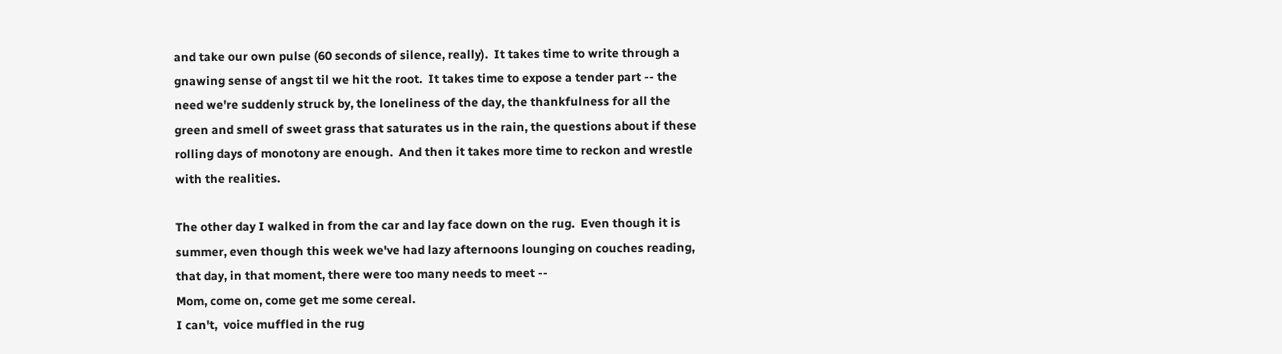and take our own pulse (60 seconds of silence, really).  It takes time to write through a gnawing sense of angst til we hit the root.  It takes time to expose a tender part -- the need we're suddenly struck by, the loneliness of the day, the thankfulness for all the green and smell of sweet grass that saturates us in the rain, the questions about if these rolling days of monotony are enough.  And then it takes more time to reckon and wrestle with the realities.

The other day I walked in from the car and lay face down on the rug.  Even though it is summer, even though this week we've had lazy afternoons lounging on couches reading, that day, in that moment, there were too many needs to meet --
Mom, come on, come get me some cereal.
I can't,  voice muffled in the rug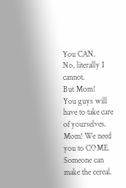You CAN.
No, literally I cannot.
But Mom!
You guys will have to take care of yourselves.
Mom! We need you to COME.
Someone can make the cereal.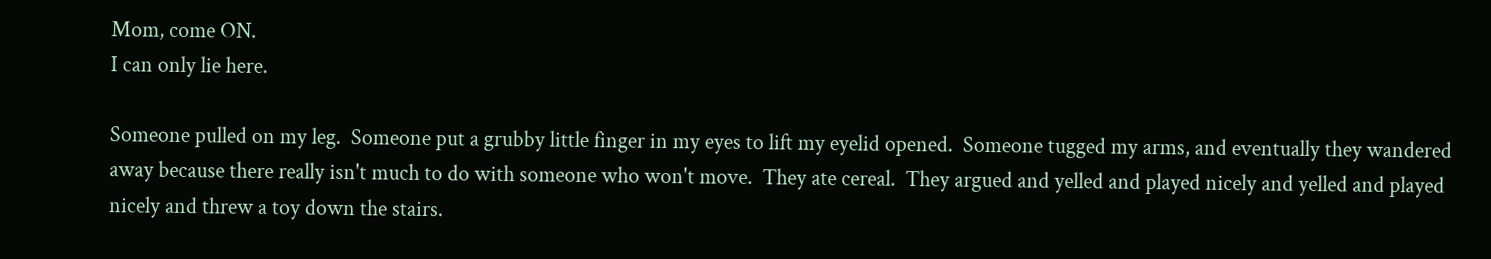Mom, come ON.
I can only lie here.

Someone pulled on my leg.  Someone put a grubby little finger in my eyes to lift my eyelid opened.  Someone tugged my arms, and eventually they wandered away because there really isn't much to do with someone who won't move.  They ate cereal.  They argued and yelled and played nicely and yelled and played nicely and threw a toy down the stairs.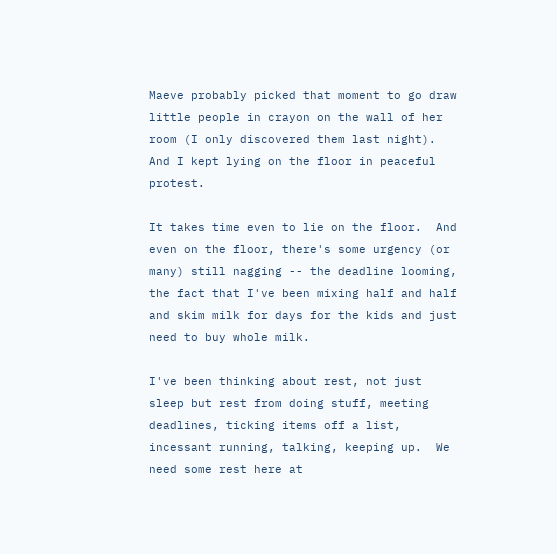Maeve probably picked that moment to go draw little people in crayon on the wall of her room (I only discovered them last night).  And I kept lying on the floor in peaceful protest.

It takes time even to lie on the floor.  And even on the floor, there's some urgency (or many) still nagging -- the deadline looming, the fact that I've been mixing half and half and skim milk for days for the kids and just need to buy whole milk.

I've been thinking about rest, not just sleep but rest from doing stuff, meeting deadlines, ticking items off a list, incessant running, talking, keeping up.  We need some rest here at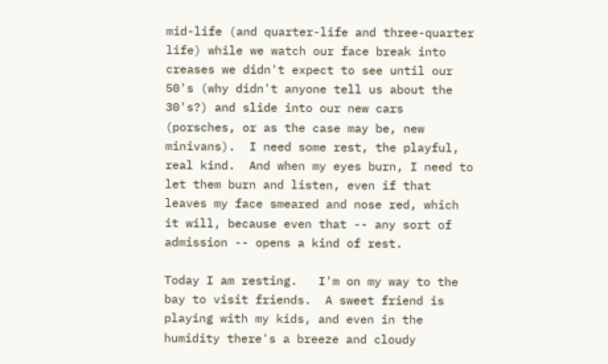mid-life (and quarter-life and three-quarter life) while we watch our face break into creases we didn't expect to see until our 50's (why didn't anyone tell us about the 30's?) and slide into our new cars (porsches, or as the case may be, new minivans).  I need some rest, the playful, real kind.  And when my eyes burn, I need to let them burn and listen, even if that leaves my face smeared and nose red, which it will, because even that -- any sort of admission -- opens a kind of rest.

Today I am resting.   I'm on my way to the bay to visit friends.  A sweet friend is playing with my kids, and even in the humidity there's a breeze and cloudy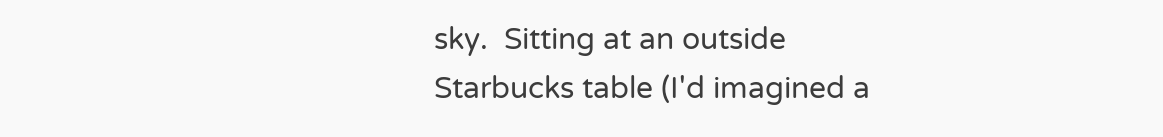sky.  Sitting at an outside Starbucks table (I'd imagined a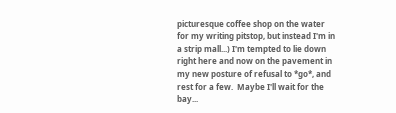picturesque coffee shop on the water for my writing pitstop, but instead I'm in a strip mall...) I'm tempted to lie down right here and now on the pavement in my new posture of refusal to *go*, and rest for a few.  Maybe I'll wait for the bay...